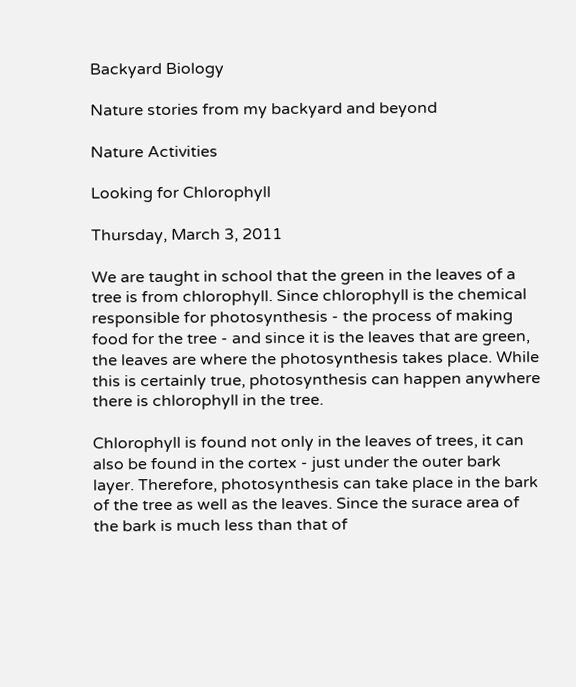Backyard Biology

Nature stories from my backyard and beyond

Nature Activities

Looking for Chlorophyll

Thursday, March 3, 2011

We are taught in school that the green in the leaves of a tree is from chlorophyll. Since chlorophyll is the chemical responsible for photosynthesis - the process of making food for the tree - and since it is the leaves that are green, the leaves are where the photosynthesis takes place. While this is certainly true, photosynthesis can happen anywhere there is chlorophyll in the tree.

Chlorophyll is found not only in the leaves of trees, it can also be found in the cortex - just under the outer bark layer. Therefore, photosynthesis can take place in the bark of the tree as well as the leaves. Since the surace area of the bark is much less than that of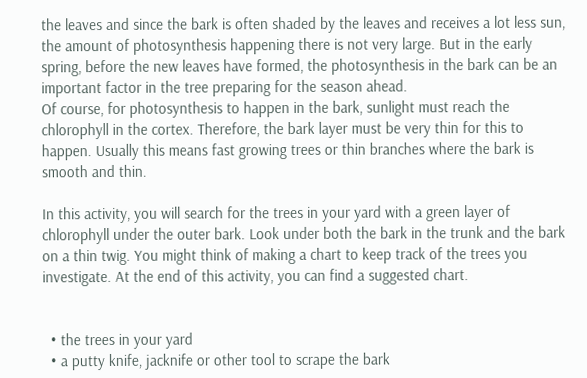the leaves and since the bark is often shaded by the leaves and receives a lot less sun, the amount of photosynthesis happening there is not very large. But in the early spring, before the new leaves have formed, the photosynthesis in the bark can be an important factor in the tree preparing for the season ahead.
Of course, for photosynthesis to happen in the bark, sunlight must reach the chlorophyll in the cortex. Therefore, the bark layer must be very thin for this to happen. Usually this means fast growing trees or thin branches where the bark is smooth and thin.

In this activity, you will search for the trees in your yard with a green layer of chlorophyll under the outer bark. Look under both the bark in the trunk and the bark on a thin twig. You might think of making a chart to keep track of the trees you investigate. At the end of this activity, you can find a suggested chart.


  • the trees in your yard
  • a putty knife, jacknife or other tool to scrape the bark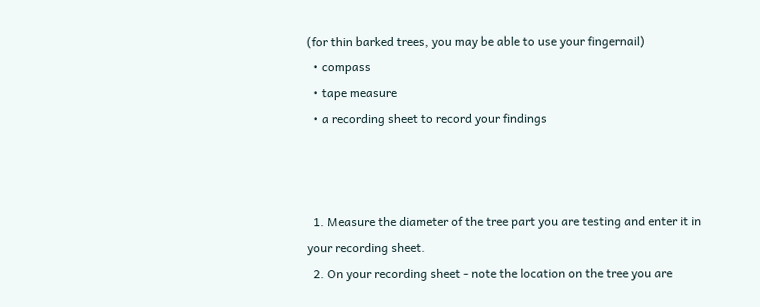(for thin barked trees, you may be able to use your fingernail)
  • compass
  • tape measure
  • a recording sheet to record your findings



  1. Measure the diameter of the tree part you are testing and enter it in your recording sheet.
  2. On your recording sheet - note the location on the tree you are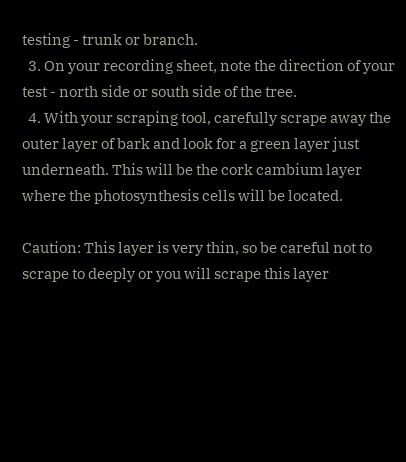testing - trunk or branch.
  3. On your recording sheet, note the direction of your test - north side or south side of the tree.
  4. With your scraping tool, carefully scrape away the outer layer of bark and look for a green layer just underneath. This will be the cork cambium layer where the photosynthesis cells will be located.

Caution: This layer is very thin, so be careful not to scrape to deeply or you will scrape this layer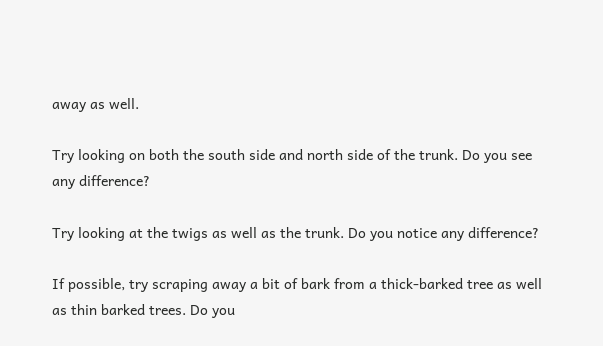away as well.

Try looking on both the south side and north side of the trunk. Do you see any difference?

Try looking at the twigs as well as the trunk. Do you notice any difference?

If possible, try scraping away a bit of bark from a thick-barked tree as well as thin barked trees. Do you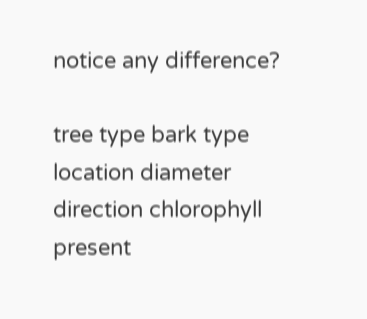notice any difference?

tree type bark type location diameter direction chlorophyll present